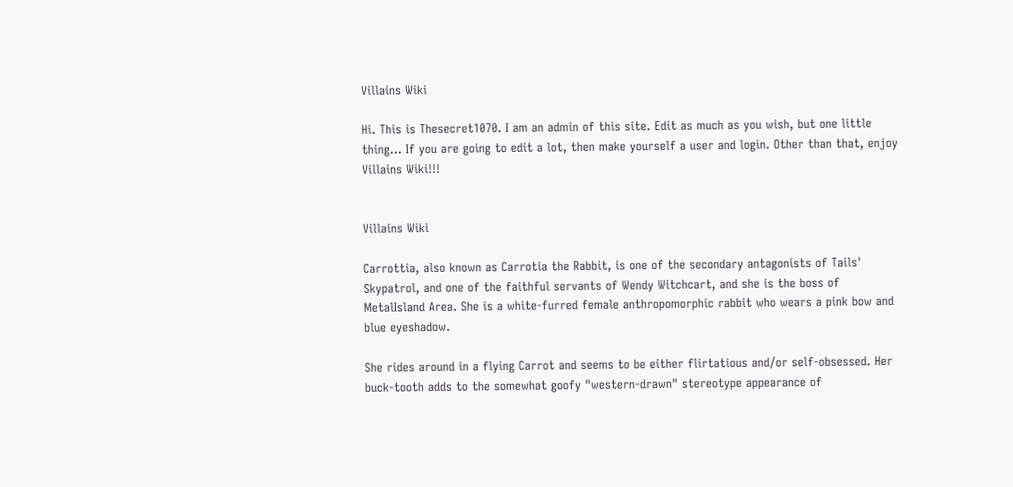Villains Wiki

Hi. This is Thesecret1070. I am an admin of this site. Edit as much as you wish, but one little thing... If you are going to edit a lot, then make yourself a user and login. Other than that, enjoy Villains Wiki!!!


Villains Wiki

Carrottia, also known as Carrotia the Rabbit, is one of the secondary antagonists of Tails' Skypatrol, and one of the faithful servants of Wendy Witchcart, and she is the boss of MetalIsland Area. She is a white-furred female anthropomorphic rabbit who wears a pink bow and blue eyeshadow.

She rides around in a flying Carrot and seems to be either flirtatious and/or self-obsessed. Her buck-tooth adds to the somewhat goofy "western-drawn" stereotype appearance of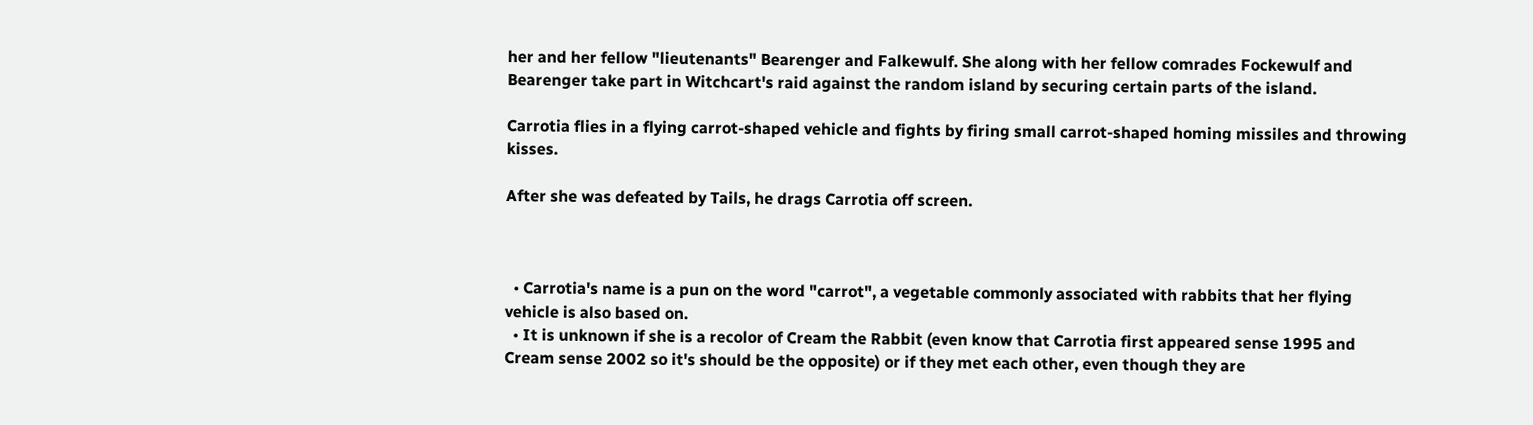her and her fellow "lieutenants" Bearenger and Falkewulf. She along with her fellow comrades Fockewulf and Bearenger take part in Witchcart's raid against the random island by securing certain parts of the island.

Carrotia flies in a flying carrot-shaped vehicle and fights by firing small carrot-shaped homing missiles and throwing kisses.

After she was defeated by Tails, he drags Carrotia off screen.



  • Carrotia's name is a pun on the word "carrot", a vegetable commonly associated with rabbits that her flying vehicle is also based on.
  • It is unknown if she is a recolor of Cream the Rabbit (even know that Carrotia first appeared sense 1995 and Cream sense 2002 so it's should be the opposite) or if they met each other, even though they are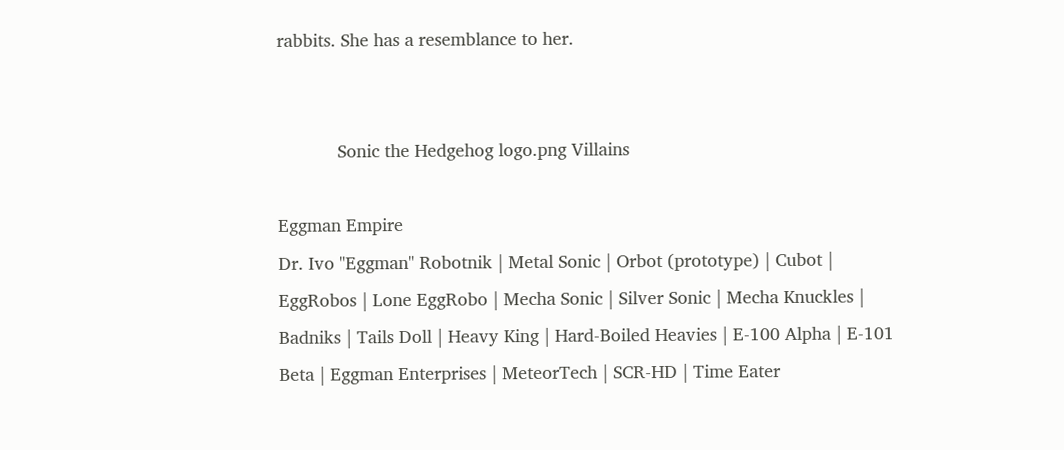rabbits. She has a resemblance to her.


            Sonic the Hedgehog logo.png Villains

Eggman Empire
Dr. Ivo "Eggman" Robotnik | Metal Sonic | Orbot (prototype) | Cubot | EggRobos | Lone EggRobo | Mecha Sonic | Silver Sonic | Mecha Knuckles | Badniks | Tails Doll | Heavy King | Hard-Boiled Heavies | E-100 Alpha | E-101 Beta | Eggman Enterprises | MeteorTech | SCR-HD | Time Eater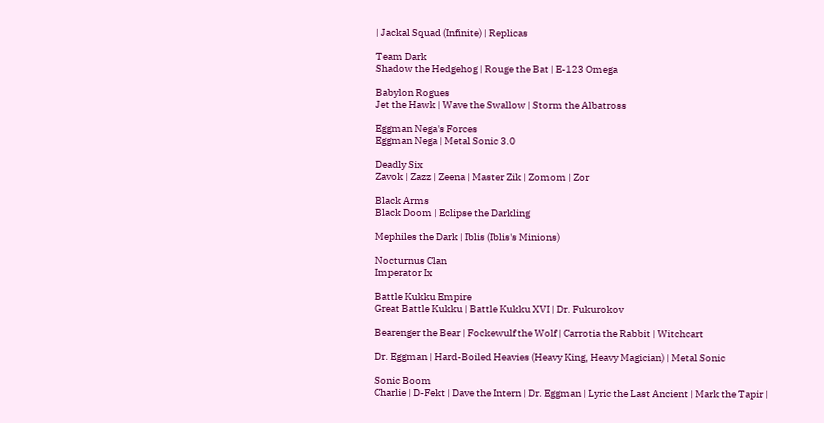| Jackal Squad (Infinite) | Replicas

Team Dark
Shadow the Hedgehog | Rouge the Bat | E-123 Omega

Babylon Rogues
Jet the Hawk | Wave the Swallow | Storm the Albatross

Eggman Nega's Forces
Eggman Nega | Metal Sonic 3.0

Deadly Six
Zavok | Zazz | Zeena | Master Zik | Zomom | Zor

Black Arms
Black Doom | Eclipse the Darkling

Mephiles the Dark | Iblis (Iblis's Minions)

Nocturnus Clan
Imperator Ix

Battle Kukku Empire
Great Battle Kukku | Battle Kukku XVI | Dr. Fukurokov

Bearenger the Bear | Fockewulf the Wolf | Carrotia the Rabbit | Witchcart

Dr. Eggman | Hard-Boiled Heavies (Heavy King, Heavy Magician) | Metal Sonic

Sonic Boom
Charlie | D-Fekt | Dave the Intern | Dr. Eggman | Lyric the Last Ancient | Mark the Tapir |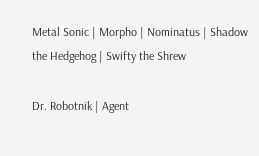Metal Sonic | Morpho | Nominatus | Shadow the Hedgehog | Swifty the Shrew

Dr. Robotnik | Agent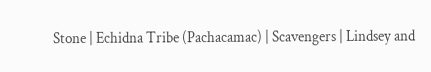Stone | Echidna Tribe (Pachacamac) | Scavengers | Lindsey and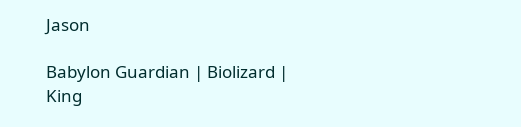Jason

Babylon Guardian | Biolizard | King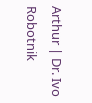Arthur | Dr. Ivo Robotnik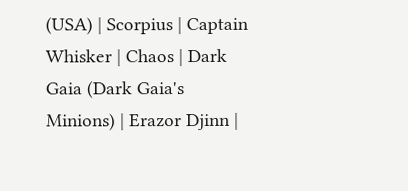(USA) | Scorpius | Captain Whisker | Chaos | Dark Gaia (Dark Gaia's Minions) | Erazor Djinn |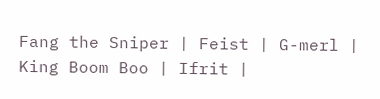Fang the Sniper | Feist | G-merl | King Boom Boo | Ifrit |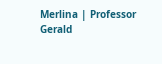Merlina | Professor Gerald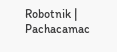Robotnik | Pachacamac